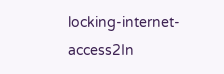locking-internet-access2In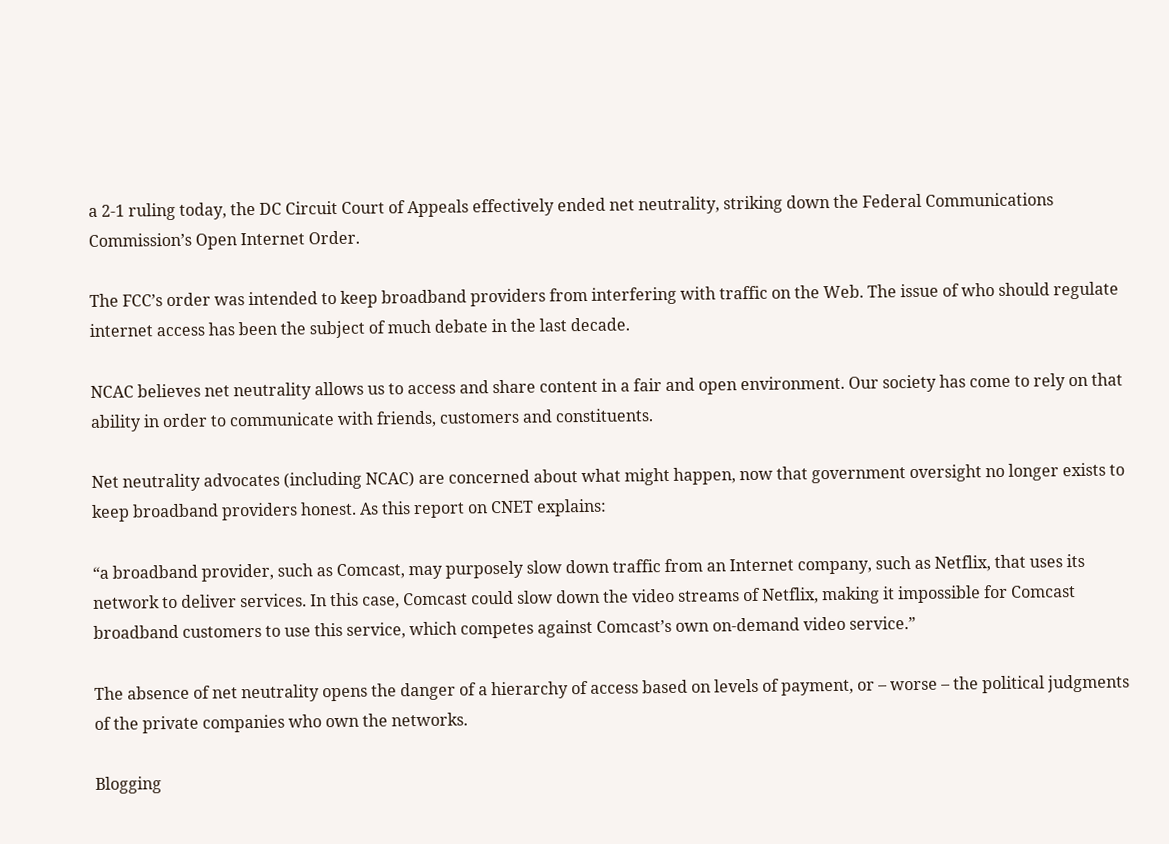a 2-1 ruling today, the DC Circuit Court of Appeals effectively ended net neutrality, striking down the Federal Communications Commission’s Open Internet Order.

The FCC’s order was intended to keep broadband providers from interfering with traffic on the Web. The issue of who should regulate internet access has been the subject of much debate in the last decade.

NCAC believes net neutrality allows us to access and share content in a fair and open environment. Our society has come to rely on that ability in order to communicate with friends, customers and constituents.

Net neutrality advocates (including NCAC) are concerned about what might happen, now that government oversight no longer exists to keep broadband providers honest. As this report on CNET explains:

“a broadband provider, such as Comcast, may purposely slow down traffic from an Internet company, such as Netflix, that uses its network to deliver services. In this case, Comcast could slow down the video streams of Netflix, making it impossible for Comcast broadband customers to use this service, which competes against Comcast’s own on-demand video service.”

The absence of net neutrality opens the danger of a hierarchy of access based on levels of payment, or – worse – the political judgments of the private companies who own the networks.

Blogging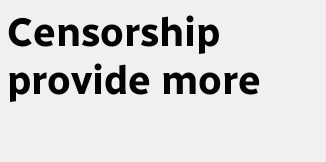Censorship provide more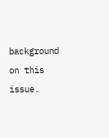background on this issue.